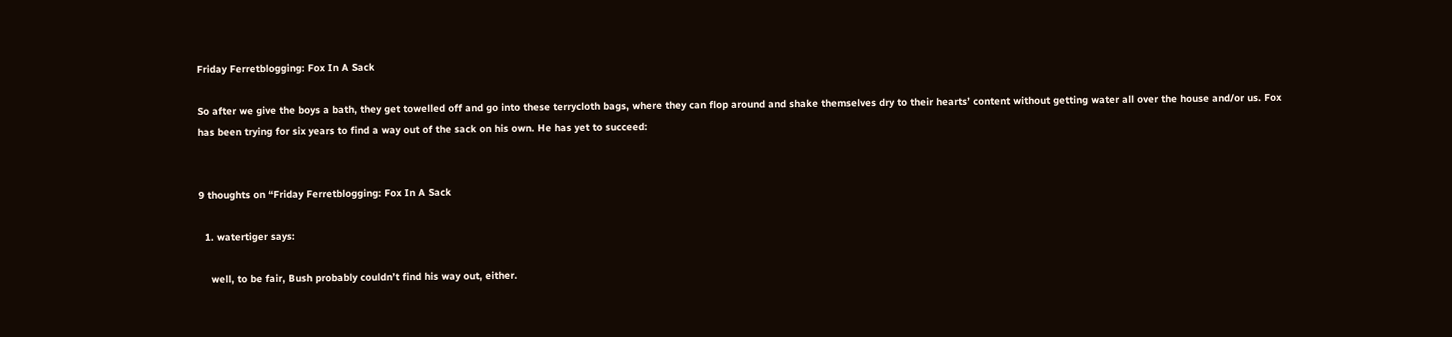Friday Ferretblogging: Fox In A Sack

So after we give the boys a bath, they get towelled off and go into these terrycloth bags, where they can flop around and shake themselves dry to their hearts’ content without getting water all over the house and/or us. Fox has been trying for six years to find a way out of the sack on his own. He has yet to succeed:


9 thoughts on “Friday Ferretblogging: Fox In A Sack

  1. watertiger says:

    well, to be fair, Bush probably couldn’t find his way out, either.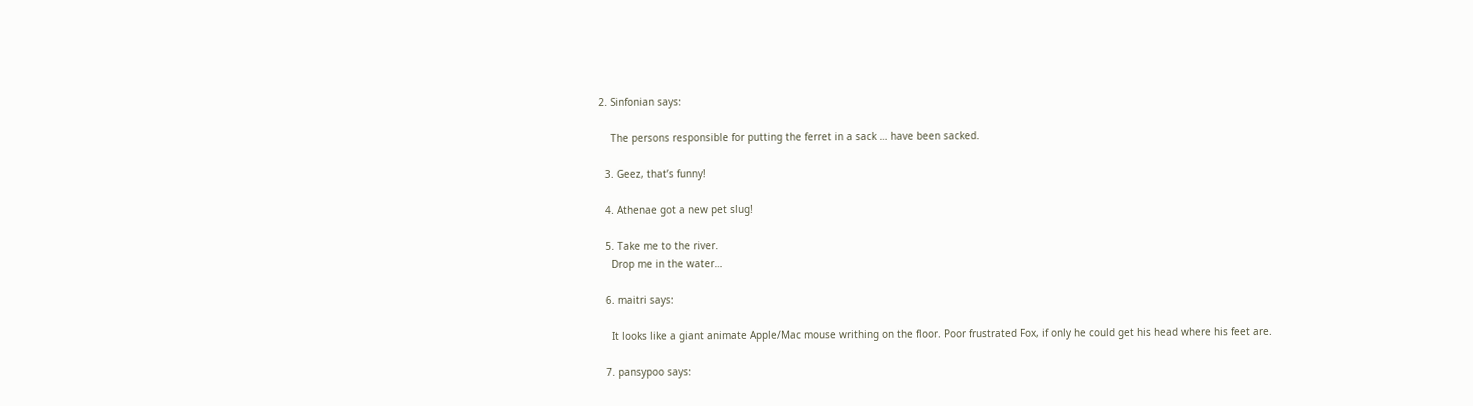2. Sinfonian says:

    The persons responsible for putting the ferret in a sack … have been sacked.

  3. Geez, that’s funny!

  4. Athenae got a new pet slug!

  5. Take me to the river.
    Drop me in the water…

  6. maitri says:

    It looks like a giant animate Apple/Mac mouse writhing on the floor. Poor frustrated Fox, if only he could get his head where his feet are.

  7. pansypoo says: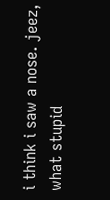i think i saw a nose. jeez, what stupid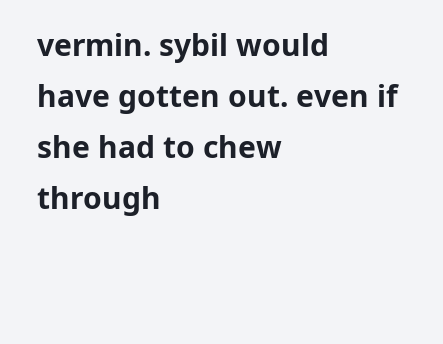vermin. sybil would have gotten out. even if she had to chew through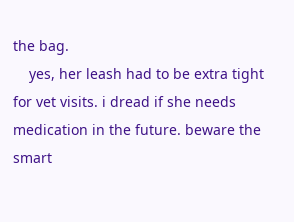the bag.
    yes, her leash had to be extra tight for vet visits. i dread if she needs medication in the future. beware the smart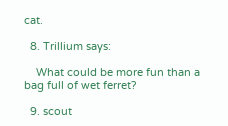cat.

  8. Trillium says:

    What could be more fun than a bag full of wet ferret?

  9. scout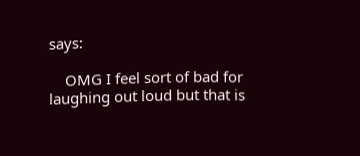says:

    OMG I feel sort of bad for laughing out loud but that is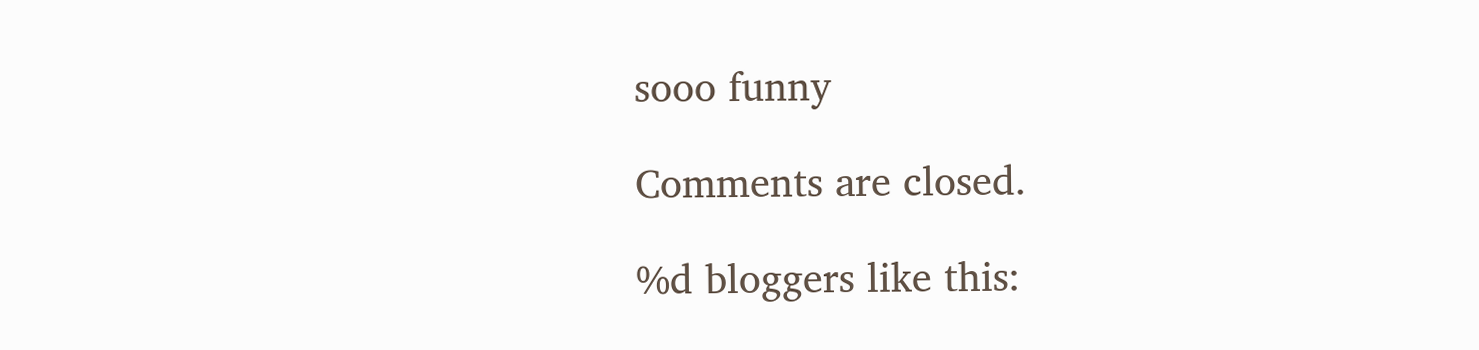sooo funny

Comments are closed.

%d bloggers like this: